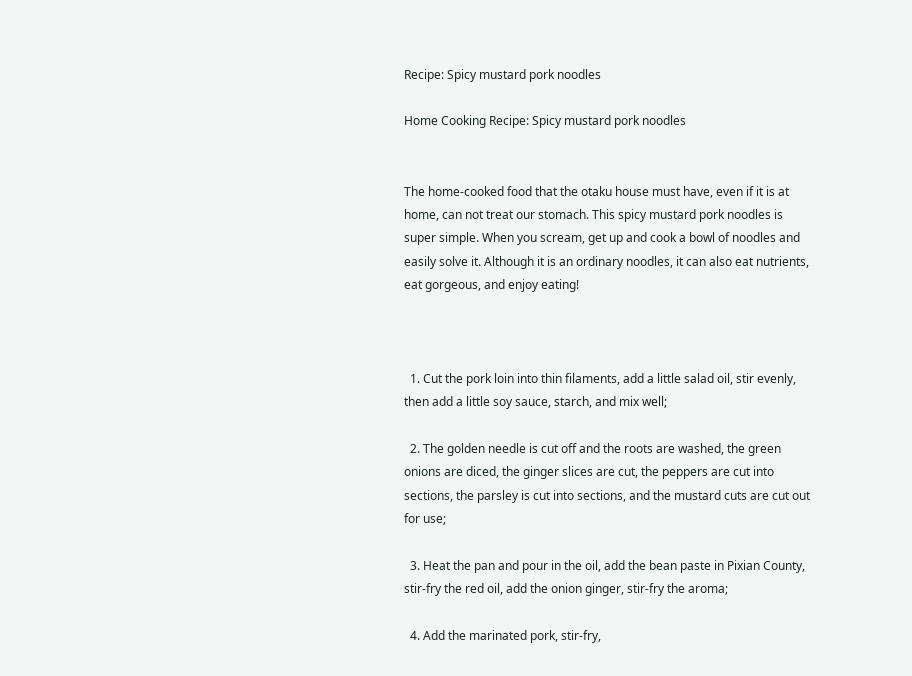Recipe: Spicy mustard pork noodles

Home Cooking Recipe: Spicy mustard pork noodles


The home-cooked food that the otaku house must have, even if it is at home, can not treat our stomach. This spicy mustard pork noodles is super simple. When you scream, get up and cook a bowl of noodles and easily solve it. Although it is an ordinary noodles, it can also eat nutrients, eat gorgeous, and enjoy eating!



  1. Cut the pork loin into thin filaments, add a little salad oil, stir evenly, then add a little soy sauce, starch, and mix well;

  2. The golden needle is cut off and the roots are washed, the green onions are diced, the ginger slices are cut, the peppers are cut into sections, the parsley is cut into sections, and the mustard cuts are cut out for use;

  3. Heat the pan and pour in the oil, add the bean paste in Pixian County, stir-fry the red oil, add the onion ginger, stir-fry the aroma;

  4. Add the marinated pork, stir-fry,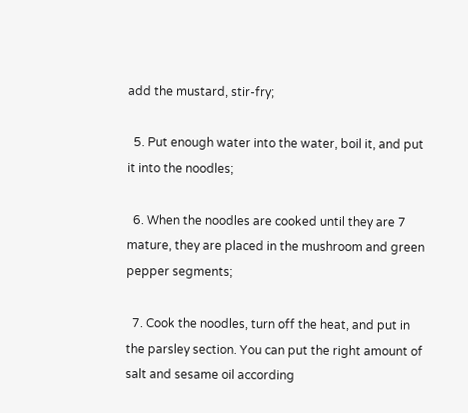add the mustard, stir-fry;

  5. Put enough water into the water, boil it, and put it into the noodles;

  6. When the noodles are cooked until they are 7 mature, they are placed in the mushroom and green pepper segments;

  7. Cook the noodles, turn off the heat, and put in the parsley section. You can put the right amount of salt and sesame oil according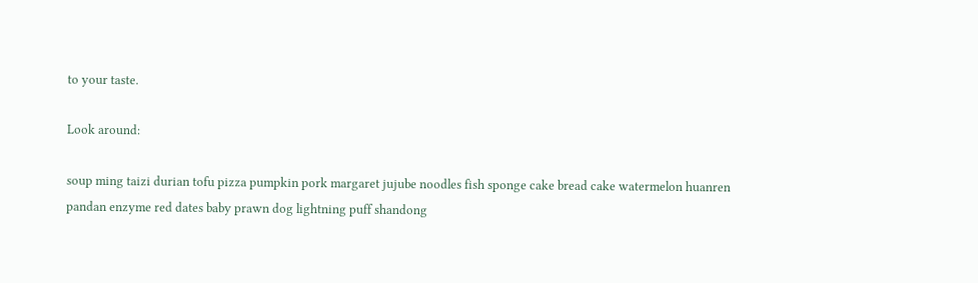to your taste.

Look around:

soup ming taizi durian tofu pizza pumpkin pork margaret jujube noodles fish sponge cake bread cake watermelon huanren pandan enzyme red dates baby prawn dog lightning puff shandong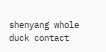shenyang whole duck contact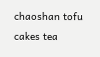chaoshan tofu cakes tea